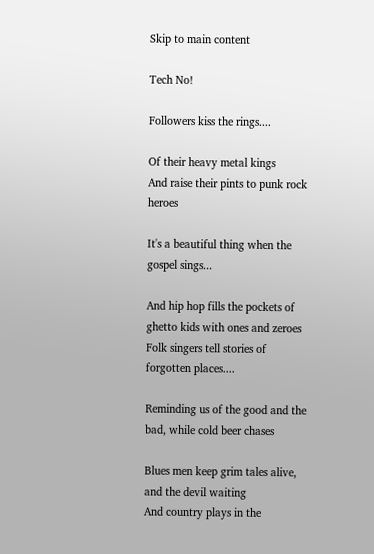Skip to main content

Tech No!

Followers kiss the rings....

Of their heavy metal kings
And raise their pints to punk rock heroes

It's a beautiful thing when the gospel sings...

And hip hop fills the pockets of ghetto kids with ones and zeroes
Folk singers tell stories of forgotten places....

Reminding us of the good and the bad, while cold beer chases

Blues men keep grim tales alive, and the devil waiting
And country plays in the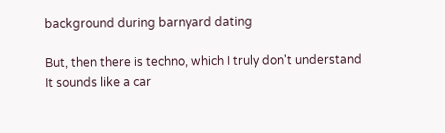background during barnyard dating

But, then there is techno, which I truly don't understand
It sounds like a car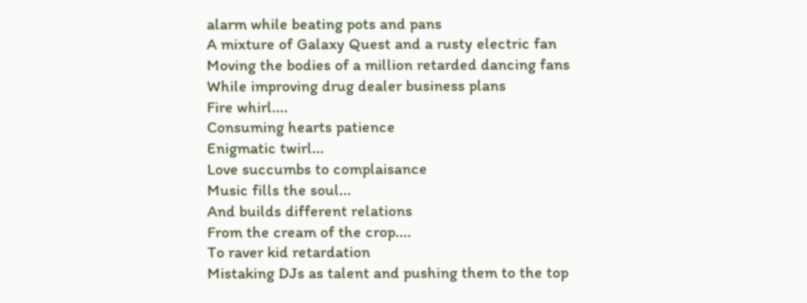alarm while beating pots and pans
A mixture of Galaxy Quest and a rusty electric fan
Moving the bodies of a million retarded dancing fans
While improving drug dealer business plans
Fire whirl....
Consuming hearts patience
Enigmatic twirl...
Love succumbs to complaisance
Music fills the soul...
And builds different relations
From the cream of the crop....
To raver kid retardation
Mistaking DJs as talent and pushing them to the top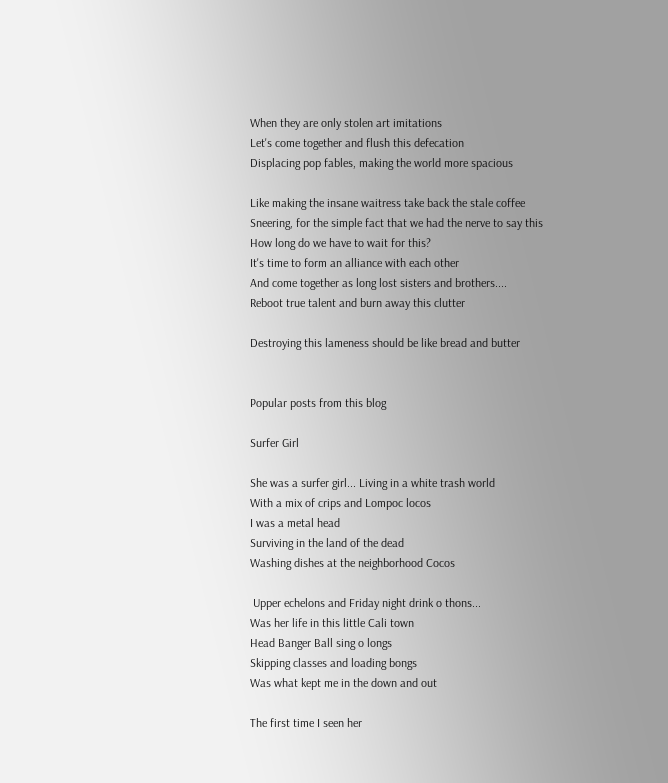When they are only stolen art imitations
Let's come together and flush this defecation
Displacing pop fables, making the world more spacious

Like making the insane waitress take back the stale coffee
Sneering, for the simple fact that we had the nerve to say this
How long do we have to wait for this?
It's time to form an alliance with each other
And come together as long lost sisters and brothers....
Reboot true talent and burn away this clutter

Destroying this lameness should be like bread and butter


Popular posts from this blog

Surfer Girl

She was a surfer girl... Living in a white trash world
With a mix of crips and Lompoc locos
I was a metal head
Surviving in the land of the dead
Washing dishes at the neighborhood Cocos

 Upper echelons and Friday night drink o thons...
Was her life in this little Cali town
Head Banger Ball sing o longs
Skipping classes and loading bongs
Was what kept me in the down and out

The first time I seen her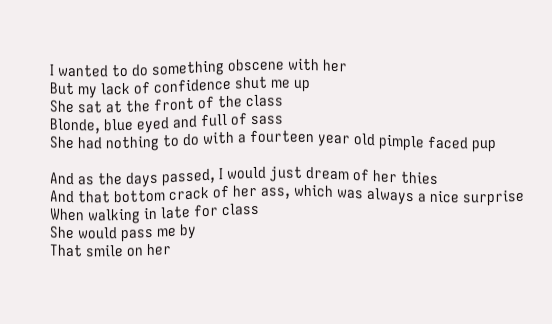I wanted to do something obscene with her
But my lack of confidence shut me up
She sat at the front of the class
Blonde, blue eyed and full of sass
She had nothing to do with a fourteen year old pimple faced pup

And as the days passed, I would just dream of her thies
And that bottom crack of her ass, which was always a nice surprise
When walking in late for class
She would pass me by
That smile on her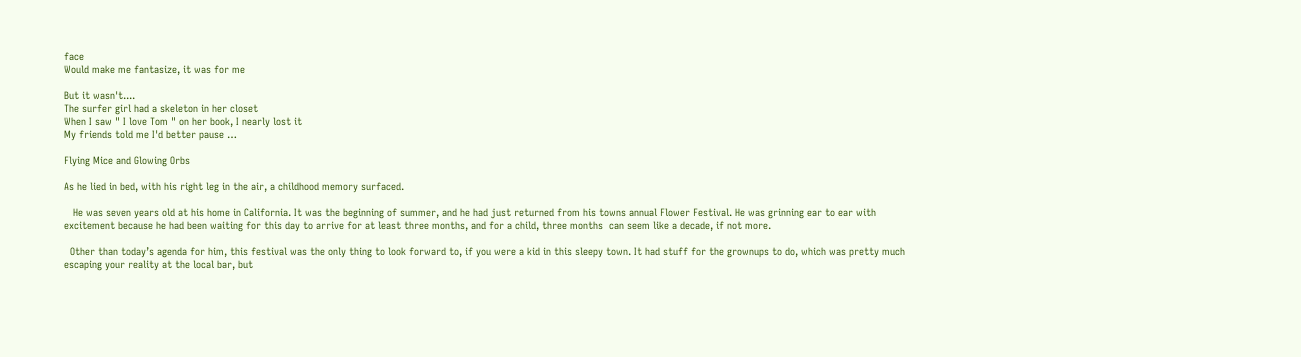face
Would make me fantasize, it was for me

But it wasn't....
The surfer girl had a skeleton in her closet
When I saw " I love Tom " on her book, I nearly lost it
My friends told me I'd better pause …

Flying Mice and Glowing Orbs

As he lied in bed, with his right leg in the air, a childhood memory surfaced.

   He was seven years old at his home in California. It was the beginning of summer, and he had just returned from his towns annual Flower Festival. He was grinning ear to ear with excitement because he had been waiting for this day to arrive for at least three months, and for a child, three months  can seem like a decade, if not more.

  Other than today’s agenda for him, this festival was the only thing to look forward to, if you were a kid in this sleepy town. It had stuff for the grownups to do, which was pretty much escaping your reality at the local bar, but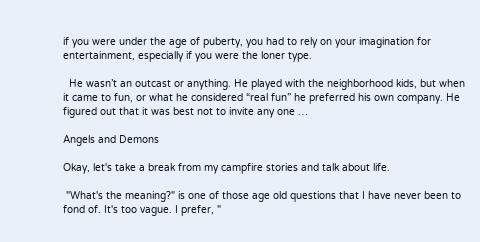if you were under the age of puberty, you had to rely on your imagination for entertainment, especially if you were the loner type.

  He wasn’t an outcast or anything. He played with the neighborhood kids, but when it came to fun, or what he considered “real fun” he preferred his own company. He figured out that it was best not to invite any one …

Angels and Demons

Okay, let's take a break from my campfire stories and talk about life.

 "What's the meaning?" is one of those age old questions that I have never been to fond of. It's too vague. I prefer, "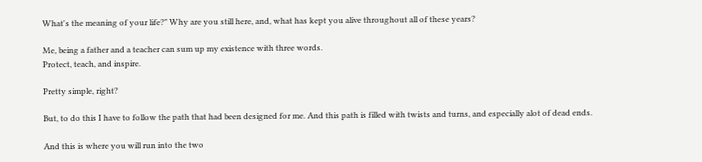What's the meaning of your life?" Why are you still here, and, what has kept you alive throughout all of these years?

Me, being a father and a teacher can sum up my existence with three words.
Protect, teach, and inspire.

Pretty simple, right?

But, to do this I have to follow the path that had been designed for me. And this path is filled with twists and turns, and especially alot of dead ends.

And this is where you will run into the two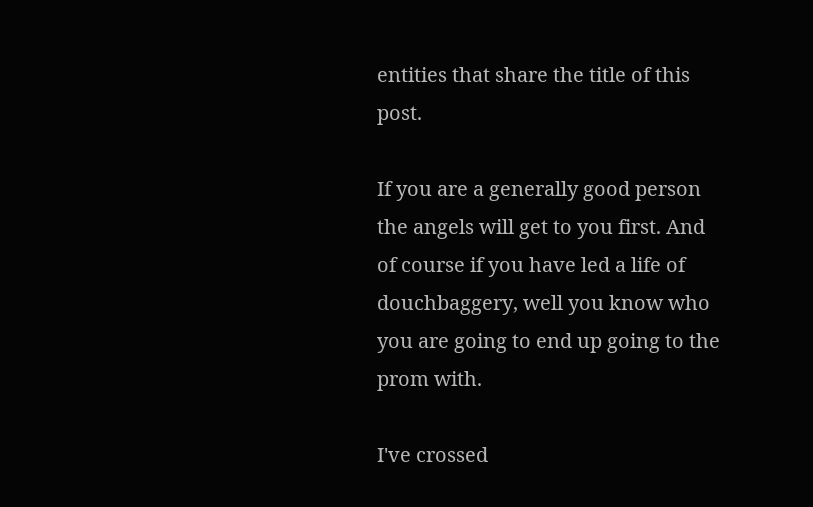entities that share the title of this post.

If you are a generally good person the angels will get to you first. And of course if you have led a life of douchbaggery, well you know who you are going to end up going to the prom with.

I've crossed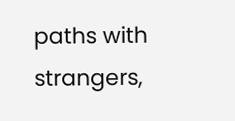paths with strangers,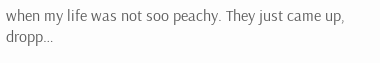when my life was not soo peachy. They just came up, dropp…